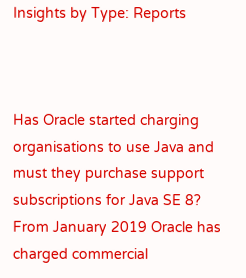Insights by Type: Reports



Has Oracle started charging organisations to use Java and must they purchase support subscriptions for Java SE 8? From January 2019 Oracle has charged commercial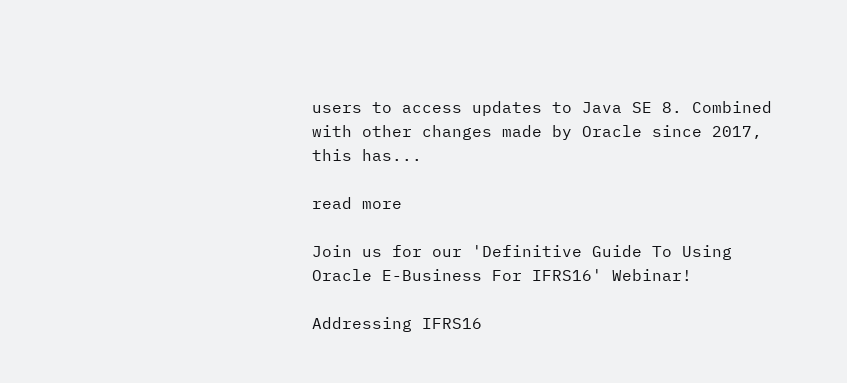users to access updates to Java SE 8. Combined with other changes made by Oracle since 2017, this has...

read more

Join us for our 'Definitive Guide To Using Oracle E-Business For IFRS16' Webinar!

Addressing IFRS16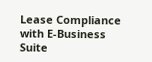Lease Compliance with E-Business Suite